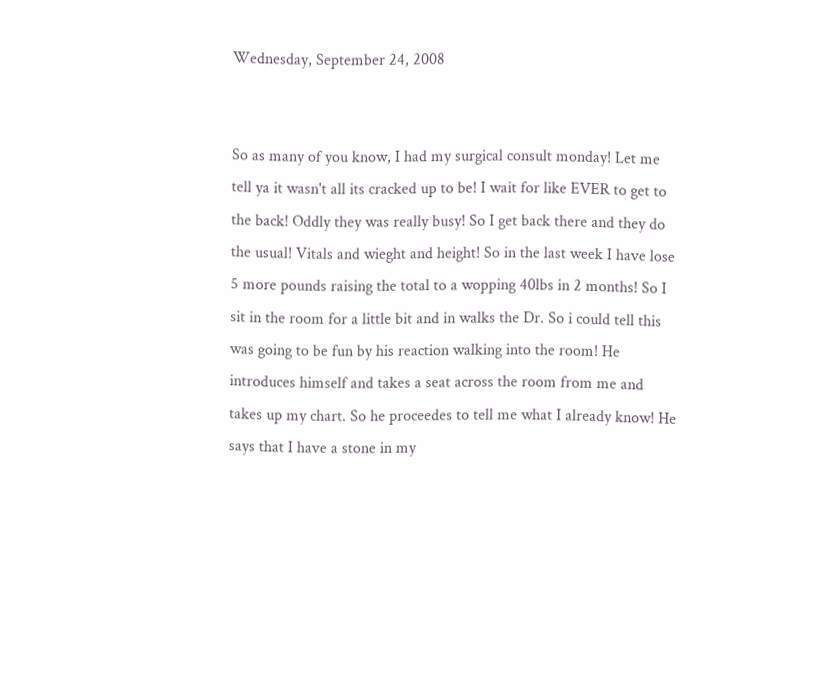Wednesday, September 24, 2008


So as many of you know, I had my surgical consult monday! Let me tell ya it wasn't all its cracked up to be! I wait for like EVER to get to the back! Oddly they was really busy! So I get back there and they do the usual! Vitals and wieght and height! So in the last week I have lose 5 more pounds raising the total to a wopping 40lbs in 2 months! So I sit in the room for a little bit and in walks the Dr. So i could tell this was going to be fun by his reaction walking into the room! He introduces himself and takes a seat across the room from me and takes up my chart. So he proceedes to tell me what I already know! He says that I have a stone in my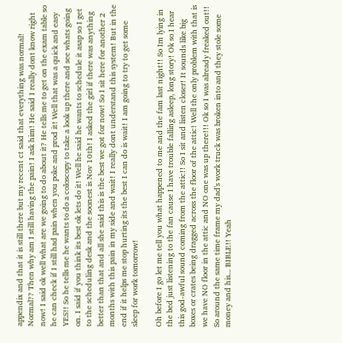appendix and that it is still there but my recent ct said that everything was normal! Normal?? Then why am I still having the pain! I ask him! He said I really dont know right now! I said ok well what are we going to do about it? He tells me to get on the exam table so he can check if I still had pain when you poke and prod it! Well that was a quick and easy YES!! So he tells me he wants to do a coloscopy to take a look up there and see whats going on. I said if you think its best ok lets do it! Well he said he wants to schedule it asap so I get to the scheduling desk and the soonest is Nov 10th! I asked the girl if there was anything better than that and all she said this is the best we got for now! So I sit here for another 2 months with this pain in my side and wait! I really dont understand this system! But in the end if it helps me stop hurting its the best I can do is wait! I am going to try to get some sleep for work tomorrow!

Oh before I go let me tell you what happened to me and the fam last night!! So Im lying in the bed just listening to the fan cause I have trouble falling asleep, long story! Ok so I hear this god-awful sound coming from the attic!! So I sit and listen closer! It sounds like big boxes or crates being dragged across the floor of the attic! Well the only problem with that is we have NO floor in the attic and NO one was up there!!! Ok so I was already freaked out!! So around the same time frame my dad's work truck was broken into and they stole some money and his... BIBLE!! Yeah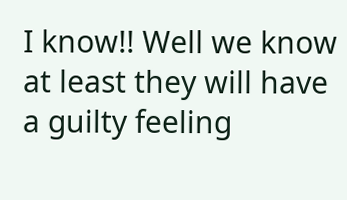I know!! Well we know at least they will have a guilty feeling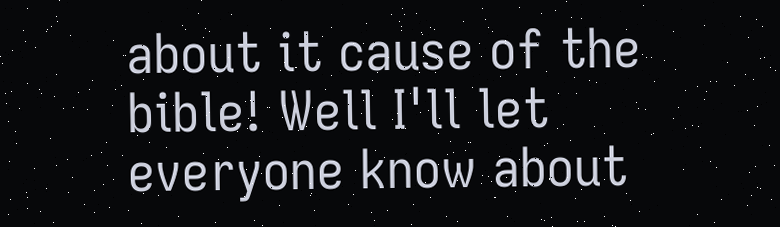about it cause of the bible! Well I'll let everyone know about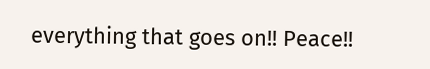everything that goes on!! Peace!!